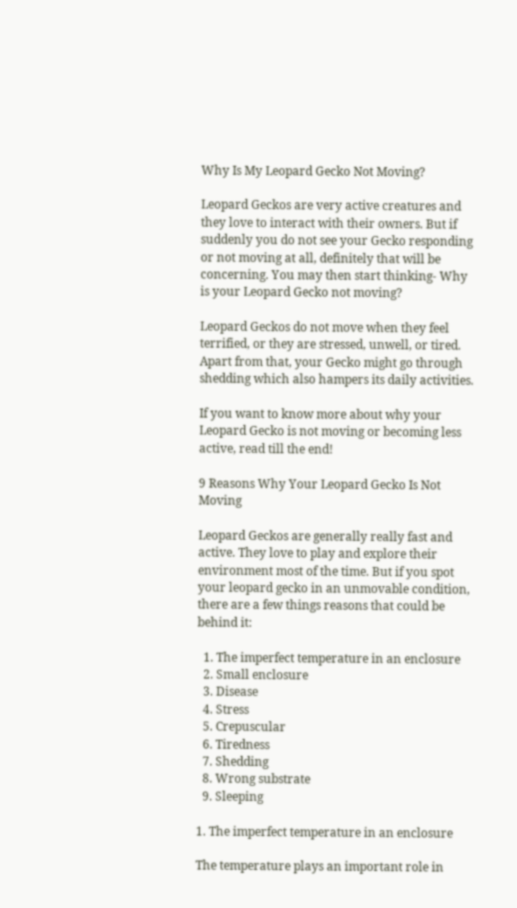Why Is My Leopard Gecko Not Moving?

Leopard Geckos are very active creatures and they love to interact with their owners. But if suddenly you do not see your Gecko responding or not moving at all, definitely that will be concerning. You may then start thinking- Why is your Leopard Gecko not moving?

Leopard Geckos do not move when they feel terrified, or they are stressed, unwell, or tired. Apart from that, your Gecko might go through shedding which also hampers its daily activities.

If you want to know more about why your Leopard Gecko is not moving or becoming less active, read till the end!

9 Reasons Why Your Leopard Gecko Is Not Moving

Leopard Geckos are generally really fast and active. They love to play and explore their environment most of the time. But if you spot your leopard gecko in an unmovable condition, there are a few things reasons that could be behind it:

  1. The imperfect temperature in an enclosure
  2. Small enclosure
  3. Disease
  4. Stress
  5. Crepuscular
  6. Tiredness
  7. Shedding
  8. Wrong substrate
  9. Sleeping

1. The imperfect temperature in an enclosure

The temperature plays an important role in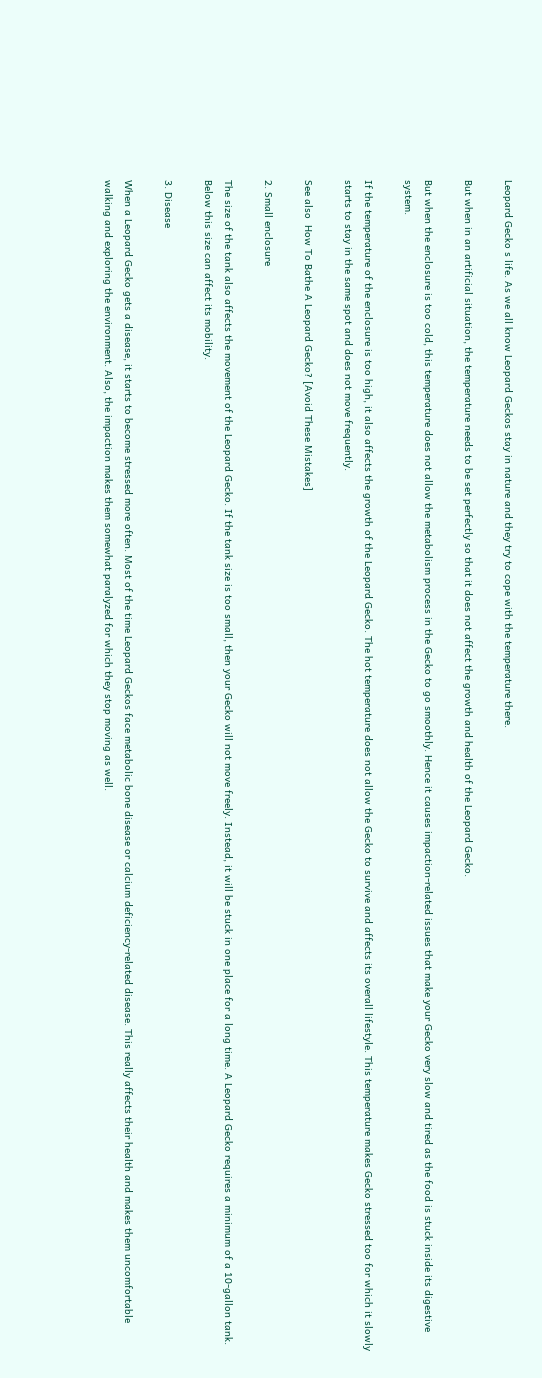Leopard Gecko s life. As we all know Leopard Geckos stay in nature and they try to cope with the temperature there.

But when in an artificial situation, the temperature needs to be set perfectly so that it does not affect the growth and health of the Leopard Gecko.

But when the enclosure is too cold, this temperature does not allow the metabolism process in the Gecko to go smoothly. Hence it causes impaction-related issues that make your Gecko very slow and tired as the food is stuck inside its digestive system.

If the temperature of the enclosure is too high, it also affects the growth of the Leopard Gecko. The hot temperature does not allow the Gecko to survive and affects its overall lifestyle. This temperature makes Gecko stressed too for which it slowly starts to stay in the same spot and does not move frequently.

See also  How To Bathe A Leopard Gecko? [Avoid These Mistakes]

2. Small enclosure

The size of the tank also affects the movement of the Leopard Gecko. If the tank size is too small, then your Gecko will not move freely. Instead, it will be stuck in one place for a long time. A Leopard Gecko requires a minimum of a 10-gallon tank. Below this size can affect its mobility.

3. Disease

When a Leopard Gecko gets a disease, it starts to become stressed more often. Most of the time Leopard Geckos face metabolic bone disease or calcium deficiency-related disease. This really affects their health and makes them uncomfortable walking and exploring the environment. Also, the impaction makes them somewhat paralyzed for which they stop moving as well.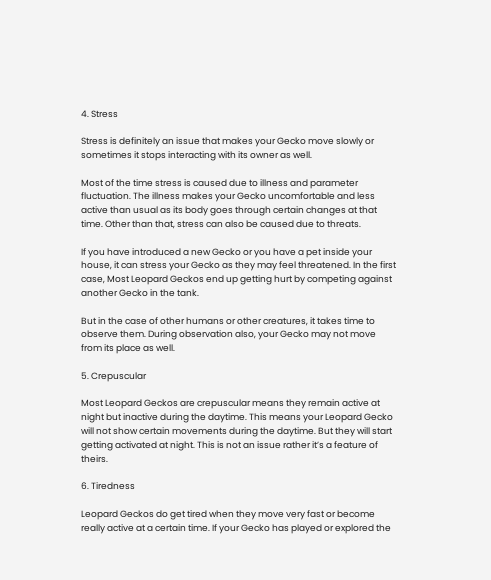4. Stress

Stress is definitely an issue that makes your Gecko move slowly or sometimes it stops interacting with its owner as well.

Most of the time stress is caused due to illness and parameter fluctuation. The illness makes your Gecko uncomfortable and less active than usual as its body goes through certain changes at that time. Other than that, stress can also be caused due to threats.

If you have introduced a new Gecko or you have a pet inside your house, it can stress your Gecko as they may feel threatened. In the first case, Most Leopard Geckos end up getting hurt by competing against another Gecko in the tank.

But in the case of other humans or other creatures, it takes time to observe them. During observation also, your Gecko may not move from its place as well.

5. Crepuscular

Most Leopard Geckos are crepuscular means they remain active at night but inactive during the daytime. This means your Leopard Gecko will not show certain movements during the daytime. But they will start getting activated at night. This is not an issue rather it’s a feature of theirs.

6. Tiredness

Leopard Geckos do get tired when they move very fast or become really active at a certain time. If your Gecko has played or explored the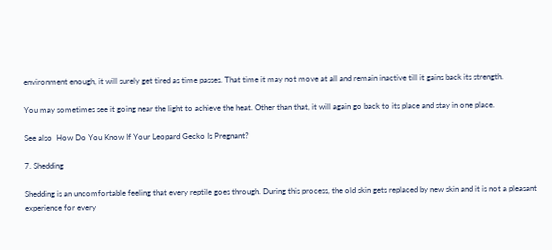environment enough, it will surely get tired as time passes. That time it may not move at all and remain inactive till it gains back its strength.

You may sometimes see it going near the light to achieve the heat. Other than that, it will again go back to its place and stay in one place.

See also  How Do You Know If Your Leopard Gecko Is Pregnant?

7. Shedding

Shedding is an uncomfortable feeling that every reptile goes through. During this process, the old skin gets replaced by new skin and it is not a pleasant experience for every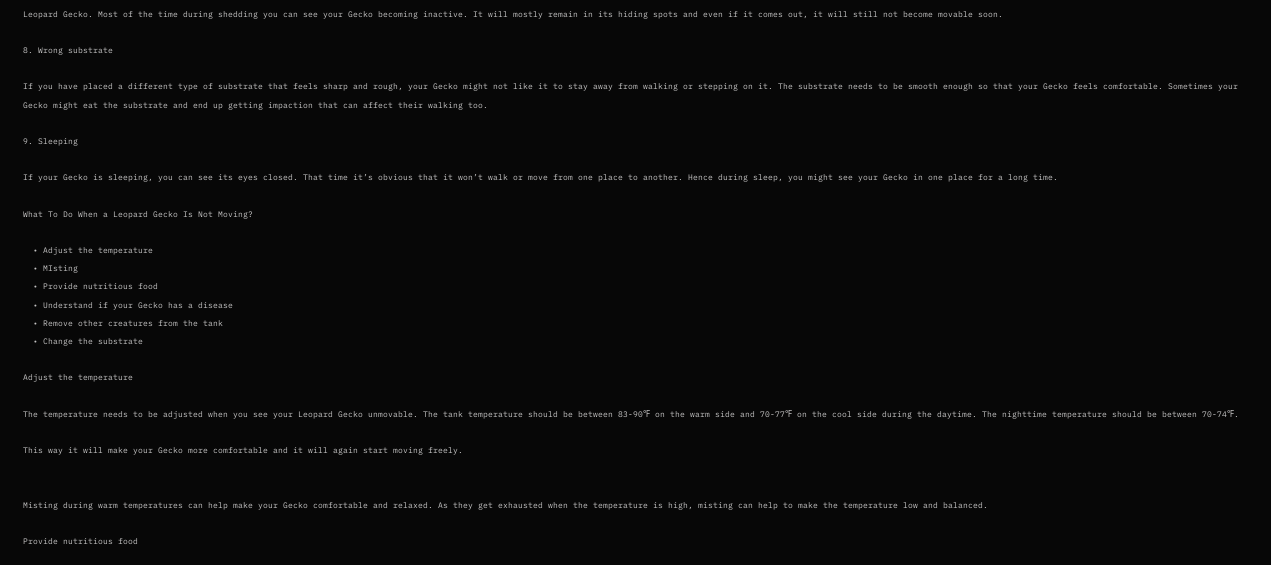Leopard Gecko. Most of the time during shedding you can see your Gecko becoming inactive. It will mostly remain in its hiding spots and even if it comes out, it will still not become movable soon.

8. Wrong substrate

If you have placed a different type of substrate that feels sharp and rough, your Gecko might not like it to stay away from walking or stepping on it. The substrate needs to be smooth enough so that your Gecko feels comfortable. Sometimes your Gecko might eat the substrate and end up getting impaction that can affect their walking too.

9. Sleeping

If your Gecko is sleeping, you can see its eyes closed. That time it’s obvious that it won’t walk or move from one place to another. Hence during sleep, you might see your Gecko in one place for a long time.

What To Do When a Leopard Gecko Is Not Moving?

  • Adjust the temperature
  • MIsting
  • Provide nutritious food
  • Understand if your Gecko has a disease
  • Remove other creatures from the tank
  • Change the substrate

Adjust the temperature

The temperature needs to be adjusted when you see your Leopard Gecko unmovable. The tank temperature should be between 83-90℉ on the warm side and 70-77℉ on the cool side during the daytime. The nighttime temperature should be between 70-74℉.

This way it will make your Gecko more comfortable and it will again start moving freely.


Misting during warm temperatures can help make your Gecko comfortable and relaxed. As they get exhausted when the temperature is high, misting can help to make the temperature low and balanced.

Provide nutritious food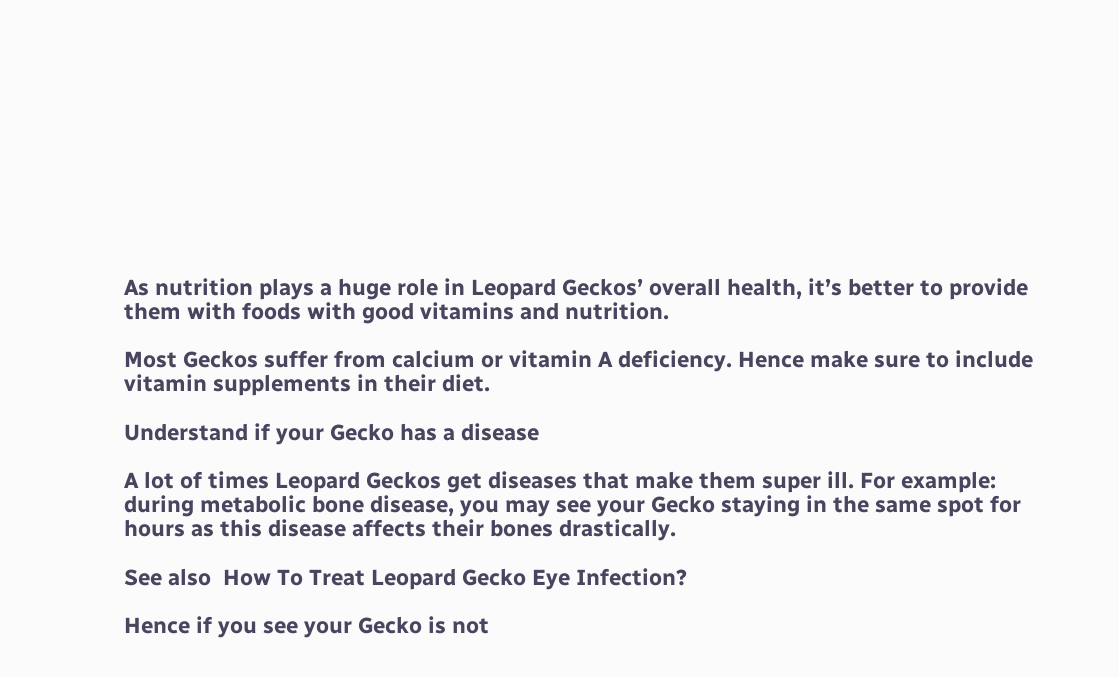As nutrition plays a huge role in Leopard Geckos’ overall health, it’s better to provide them with foods with good vitamins and nutrition.

Most Geckos suffer from calcium or vitamin A deficiency. Hence make sure to include vitamin supplements in their diet.

Understand if your Gecko has a disease

A lot of times Leopard Geckos get diseases that make them super ill. For example: during metabolic bone disease, you may see your Gecko staying in the same spot for hours as this disease affects their bones drastically.

See also  How To Treat Leopard Gecko Eye Infection?

Hence if you see your Gecko is not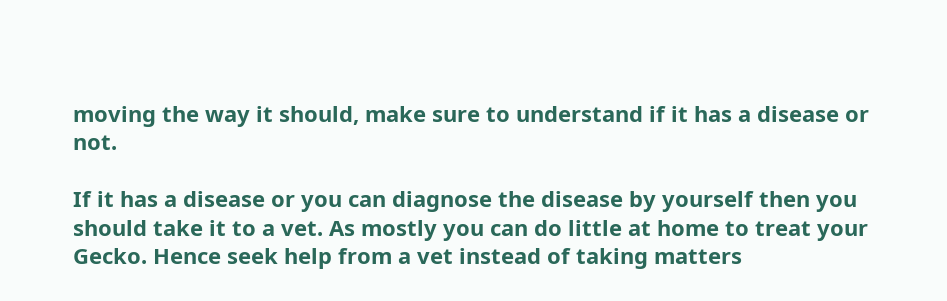moving the way it should, make sure to understand if it has a disease or not.

If it has a disease or you can diagnose the disease by yourself then you should take it to a vet. As mostly you can do little at home to treat your Gecko. Hence seek help from a vet instead of taking matters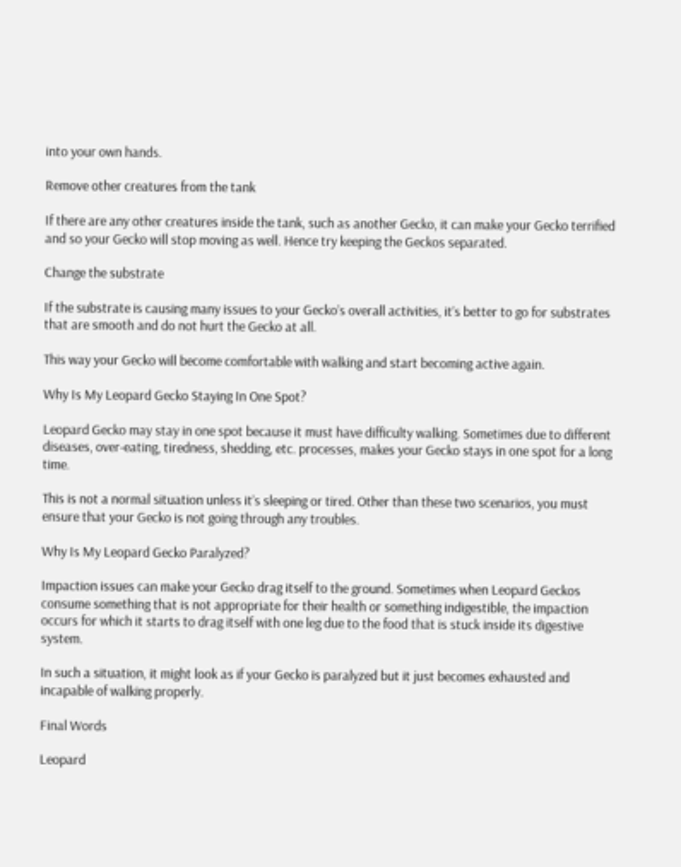into your own hands.

Remove other creatures from the tank

If there are any other creatures inside the tank, such as another Gecko, it can make your Gecko terrified and so your Gecko will stop moving as well. Hence try keeping the Geckos separated.

Change the substrate

If the substrate is causing many issues to your Gecko’s overall activities, it’s better to go for substrates that are smooth and do not hurt the Gecko at all.

This way your Gecko will become comfortable with walking and start becoming active again.

Why Is My Leopard Gecko Staying In One Spot?

Leopard Gecko may stay in one spot because it must have difficulty walking. Sometimes due to different diseases, over-eating, tiredness, shedding, etc. processes, makes your Gecko stays in one spot for a long time.

This is not a normal situation unless it’s sleeping or tired. Other than these two scenarios, you must ensure that your Gecko is not going through any troubles.

Why Is My Leopard Gecko Paralyzed?

Impaction issues can make your Gecko drag itself to the ground. Sometimes when Leopard Geckos consume something that is not appropriate for their health or something indigestible, the impaction occurs for which it starts to drag itself with one leg due to the food that is stuck inside its digestive system.

In such a situation, it might look as if your Gecko is paralyzed but it just becomes exhausted and incapable of walking properly.

Final Words

Leopard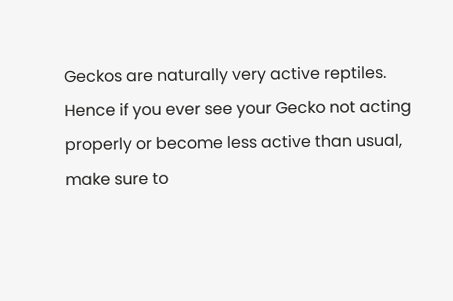Geckos are naturally very active reptiles. Hence if you ever see your Gecko not acting properly or become less active than usual, make sure to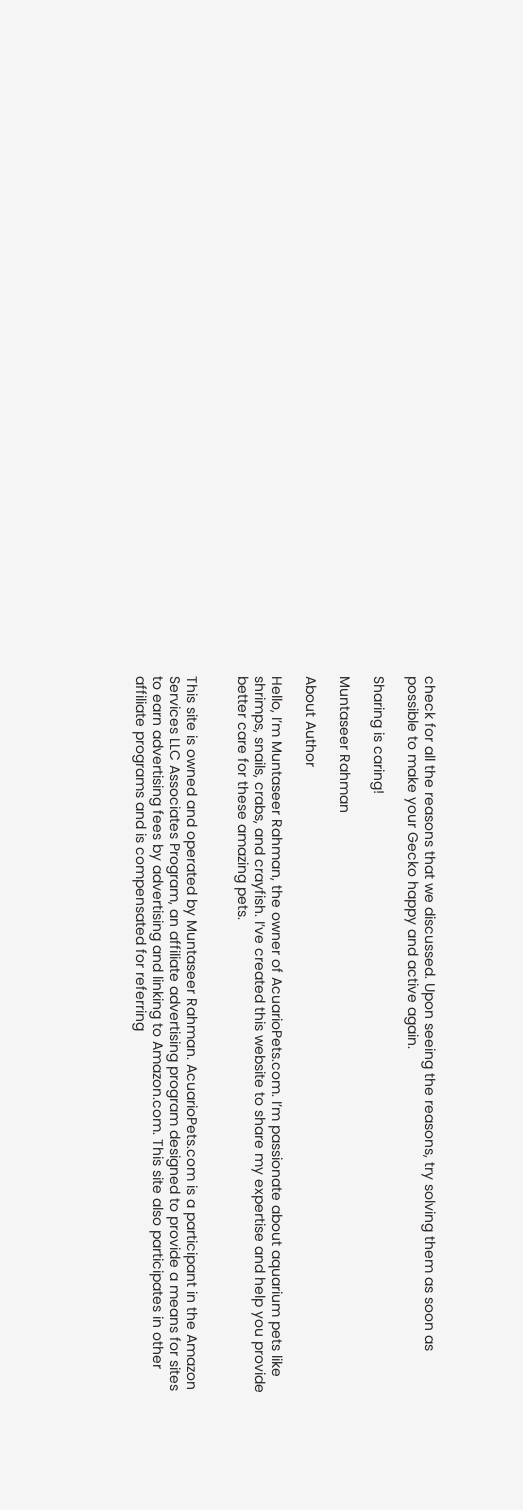check for all the reasons that we discussed. Upon seeing the reasons, try solving them as soon as possible to make your Gecko happy and active again.

Sharing is caring!

Muntaseer Rahman

About Author

Hello, I’m Muntaseer Rahman, the owner of AcuarioPets.com. I’m passionate about aquarium pets like shrimps, snails, crabs, and crayfish. I’ve created this website to share my expertise and help you provide better care for these amazing pets.


This site is owned and operated by Muntaseer Rahman. AcuarioPets.com is a participant in the Amazon Services LLC Associates Program, an affiliate advertising program designed to provide a means for sites to earn advertising fees by advertising and linking to Amazon.com. This site also participates in other affiliate programs and is compensated for referring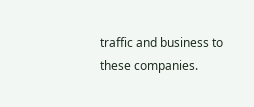traffic and business to these companies.